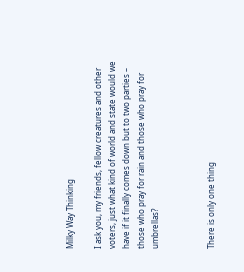Milky Way Thinking

I ask you, my friends, fellow creatures and other voters, just what kind of world and state would we have if it finally comes down but to two parties – those who pray for rain and those who pray for umbrellas?



There is only one thing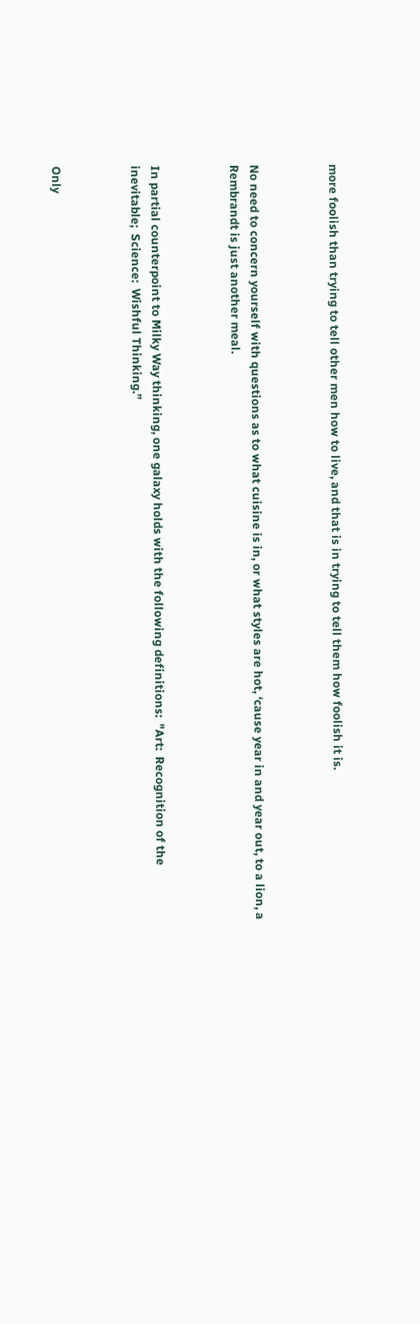more foolish than trying to tell other men how to live, and that is in trying to tell them how foolish it is.



No need to concern yourself with questions as to what cuisine is in, or what styles are hot, ‘cause year in and year out, to a lion, a Rembrandt is just another meal.



In partial counterpoint to Milky Way thinking, one galaxy holds with the following definitions:  "Art:  Recognition of the inevitable;  Science:  Wishful Thinking.”



Only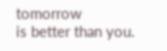tomorrow
is better than you.